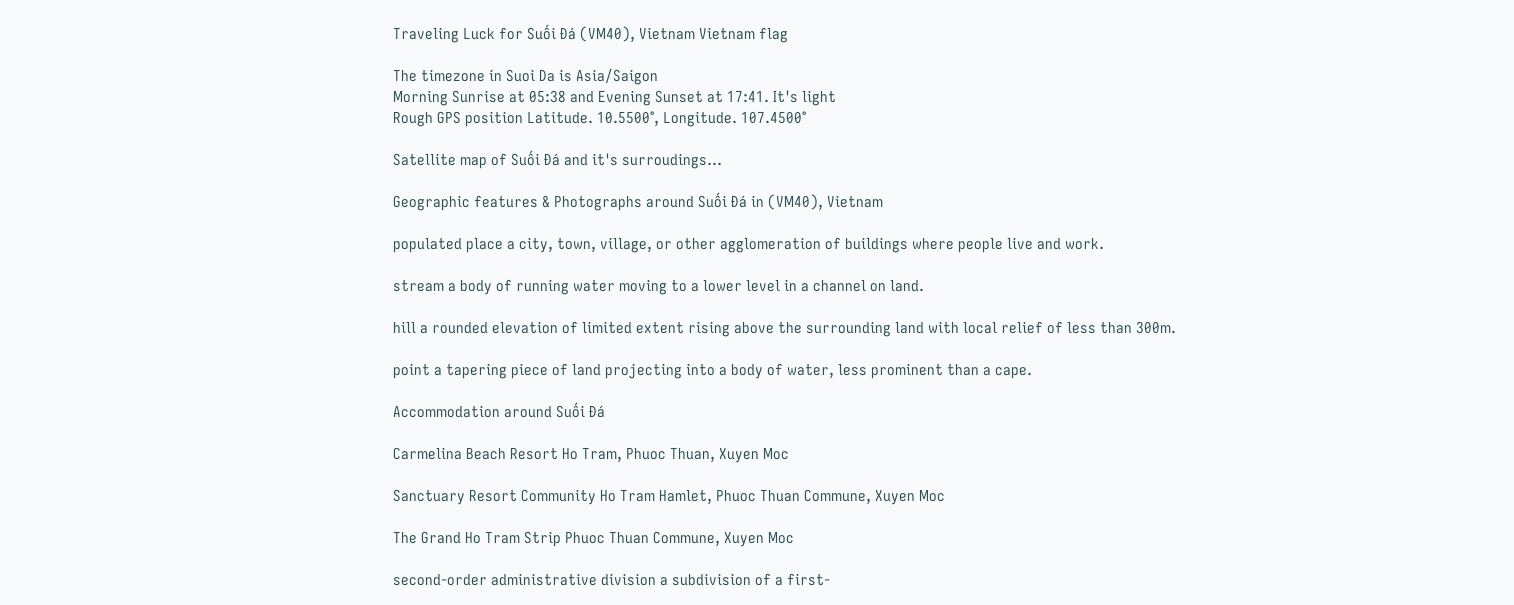Traveling Luck for Suối Ðá (VM40), Vietnam Vietnam flag

The timezone in Suoi Da is Asia/Saigon
Morning Sunrise at 05:38 and Evening Sunset at 17:41. It's light
Rough GPS position Latitude. 10.5500°, Longitude. 107.4500°

Satellite map of Suối Ðá and it's surroudings...

Geographic features & Photographs around Suối Ðá in (VM40), Vietnam

populated place a city, town, village, or other agglomeration of buildings where people live and work.

stream a body of running water moving to a lower level in a channel on land.

hill a rounded elevation of limited extent rising above the surrounding land with local relief of less than 300m.

point a tapering piece of land projecting into a body of water, less prominent than a cape.

Accommodation around Suối Ðá

Carmelina Beach Resort Ho Tram, Phuoc Thuan, Xuyen Moc

Sanctuary Resort Community Ho Tram Hamlet, Phuoc Thuan Commune, Xuyen Moc

The Grand Ho Tram Strip Phuoc Thuan Commune, Xuyen Moc

second-order administrative division a subdivision of a first-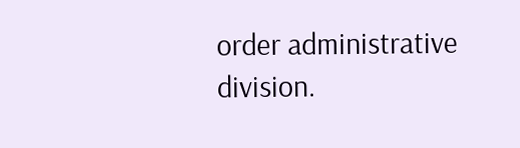order administrative division.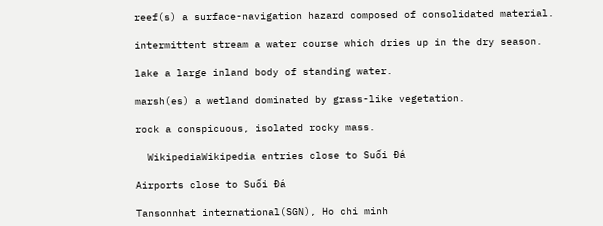reef(s) a surface-navigation hazard composed of consolidated material.

intermittent stream a water course which dries up in the dry season.

lake a large inland body of standing water.

marsh(es) a wetland dominated by grass-like vegetation.

rock a conspicuous, isolated rocky mass.

  WikipediaWikipedia entries close to Suối Ðá

Airports close to Suối Ðá

Tansonnhat international(SGN), Ho chi minh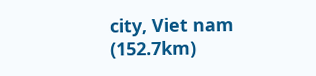city, Viet nam (152.7km)